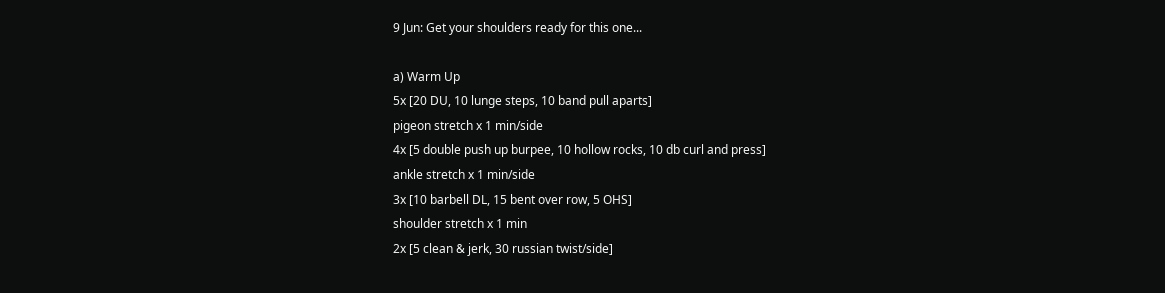9 Jun: Get your shoulders ready for this one...

a) Warm Up
5x [20 DU, 10 lunge steps, 10 band pull aparts]
pigeon stretch x 1 min/side
4x [5 double push up burpee, 10 hollow rocks, 10 db curl and press]
ankle stretch x 1 min/side
3x [10 barbell DL, 15 bent over row, 5 OHS]
shoulder stretch x 1 min
2x [5 clean & jerk, 30 russian twist/side]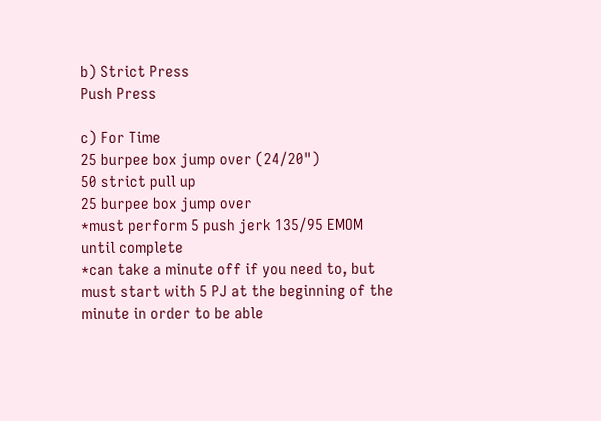b) Strict Press
Push Press

c) For Time
25 burpee box jump over (24/20")
50 strict pull up
25 burpee box jump over
*must perform 5 push jerk 135/95 EMOM until complete
*can take a minute off if you need to, but must start with 5 PJ at the beginning of the minute in order to be able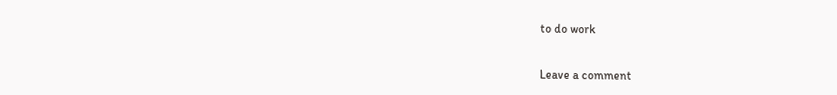to do work


Leave a comment